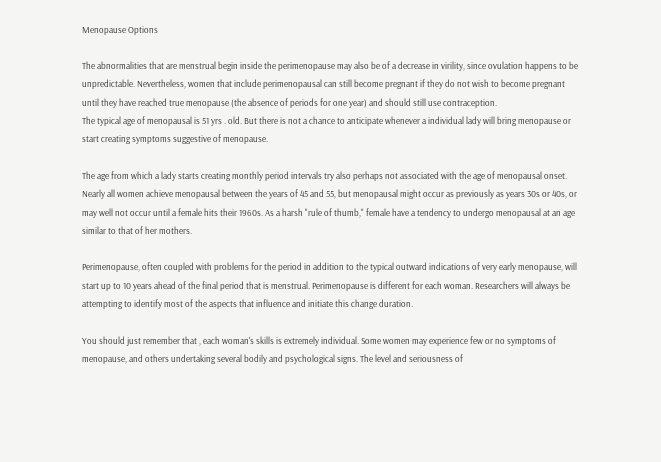Menopause Options

The abnormalities that are menstrual begin inside the perimenopause may also be of a decrease in virility, since ovulation happens to be unpredictable. Nevertheless, women that include perimenopausal can still become pregnant if they do not wish to become pregnant until they have reached true menopause (the absence of periods for one year) and should still use contraception.
The typical age of menopausal is 51 yrs . old. But there is not a chance to anticipate whenever a individual lady will bring menopause or start creating symptoms suggestive of menopause.

The age from which a lady starts creating monthly period intervals try also perhaps not associated with the age of menopausal onset. Nearly all women achieve menopausal between the years of 45 and 55, but menopausal might occur as previously as years 30s or 40s, or may well not occur until a female hits their 1960s. As a harsh "rule of thumb," female have a tendency to undergo menopausal at an age similar to that of her mothers.

Perimenopause, often coupled with problems for the period in addition to the typical outward indications of very early menopause, will start up to 10 years ahead of the final period that is menstrual. Perimenopause is different for each woman. Researchers will always be attempting to identify most of the aspects that influence and initiate this change duration.

You should just remember that , each woman's skills is extremely individual. Some women may experience few or no symptoms of menopause, and others undertaking several bodily and psychological signs. The level and seriousness of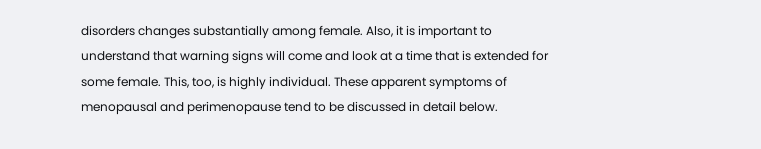disorders changes substantially among female. Also, it is important to understand that warning signs will come and look at a time that is extended for some female. This, too, is highly individual. These apparent symptoms of menopausal and perimenopause tend to be discussed in detail below.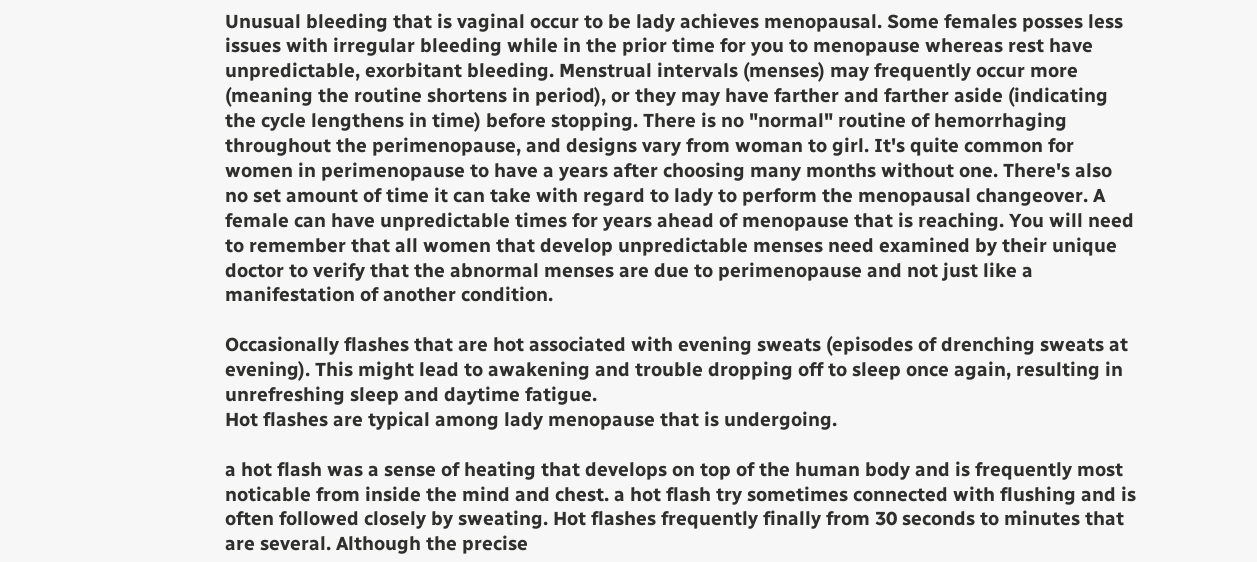Unusual bleeding that is vaginal occur to be lady achieves menopausal. Some females posses less issues with irregular bleeding while in the prior time for you to menopause whereas rest have unpredictable, exorbitant bleeding. Menstrual intervals (menses) may frequently occur more (meaning the routine shortens in period), or they may have farther and farther aside (indicating the cycle lengthens in time) before stopping. There is no "normal" routine of hemorrhaging throughout the perimenopause, and designs vary from woman to girl. It's quite common for women in perimenopause to have a years after choosing many months without one. There's also no set amount of time it can take with regard to lady to perform the menopausal changeover. A female can have unpredictable times for years ahead of menopause that is reaching. You will need to remember that all women that develop unpredictable menses need examined by their unique doctor to verify that the abnormal menses are due to perimenopause and not just like a manifestation of another condition.

Occasionally flashes that are hot associated with evening sweats (episodes of drenching sweats at evening). This might lead to awakening and trouble dropping off to sleep once again, resulting in unrefreshing sleep and daytime fatigue.
Hot flashes are typical among lady menopause that is undergoing.

a hot flash was a sense of heating that develops on top of the human body and is frequently most noticable from inside the mind and chest. a hot flash try sometimes connected with flushing and is often followed closely by sweating. Hot flashes frequently finally from 30 seconds to minutes that are several. Although the precise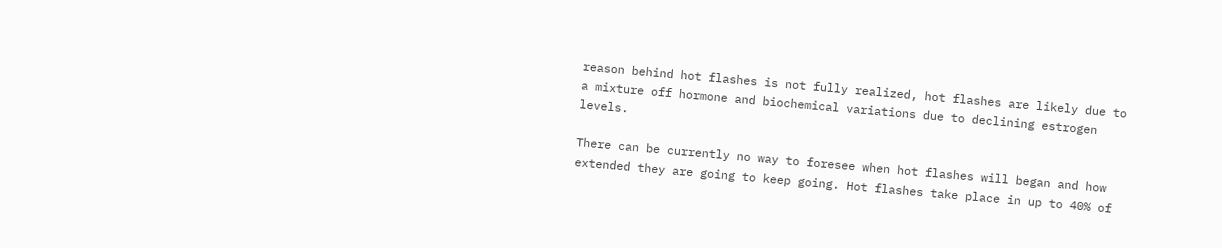reason behind hot flashes is not fully realized, hot flashes are likely due to a mixture off hormone and biochemical variations due to declining estrogen levels.

There can be currently no way to foresee when hot flashes will began and how extended they are going to keep going. Hot flashes take place in up to 40% of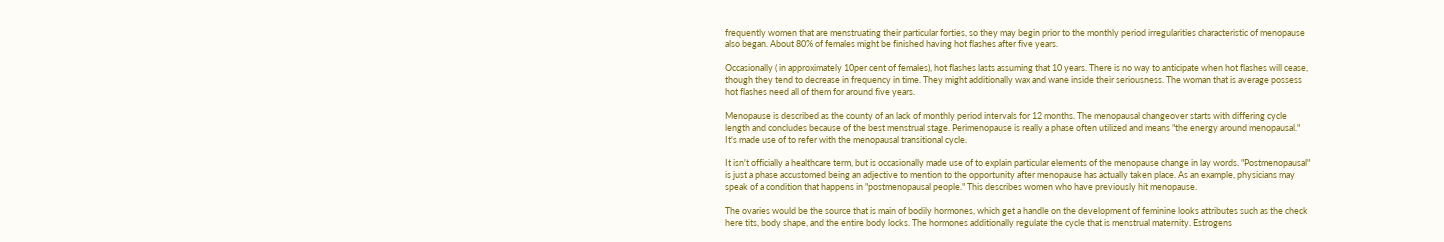frequently women that are menstruating their particular forties, so they may begin prior to the monthly period irregularities characteristic of menopause also began. About 80% of females might be finished having hot flashes after five years.

Occasionally ( in approximately 10per cent of females), hot flashes lasts assuming that 10 years. There is no way to anticipate when hot flashes will cease, though they tend to decrease in frequency in time. They might additionally wax and wane inside their seriousness. The woman that is average possess hot flashes need all of them for around five years.

Menopause is described as the county of an lack of monthly period intervals for 12 months. The menopausal changeover starts with differing cycle length and concludes because of the best menstrual stage. Perimenopause is really a phase often utilized and means "the energy around menopausal." It's made use of to refer with the menopausal transitional cycle.

It isn't officially a healthcare term, but is occasionally made use of to explain particular elements of the menopause change in lay words. "Postmenopausal" is just a phase accustomed being an adjective to mention to the opportunity after menopause has actually taken place. As an example, physicians may speak of a condition that happens in "postmenopausal people." This describes women who have previously hit menopause.

The ovaries would be the source that is main of bodily hormones, which get a handle on the development of feminine looks attributes such as the check here tits, body shape, and the entire body locks. The hormones additionally regulate the cycle that is menstrual maternity. Estrogens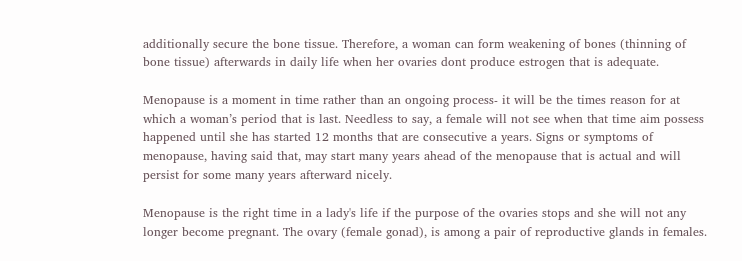additionally secure the bone tissue. Therefore, a woman can form weakening of bones (thinning of bone tissue) afterwards in daily life when her ovaries dont produce estrogen that is adequate.

Menopause is a moment in time rather than an ongoing process- it will be the times reason for at which a woman’s period that is last. Needless to say, a female will not see when that time aim possess happened until she has started 12 months that are consecutive a years. Signs or symptoms of menopause, having said that, may start many years ahead of the menopause that is actual and will persist for some many years afterward nicely.

Menopause is the right time in a lady's life if the purpose of the ovaries stops and she will not any longer become pregnant. The ovary (female gonad), is among a pair of reproductive glands in females.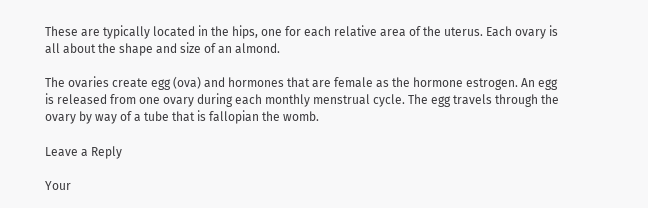These are typically located in the hips, one for each relative area of the uterus. Each ovary is all about the shape and size of an almond.

The ovaries create egg (ova) and hormones that are female as the hormone estrogen. An egg is released from one ovary during each monthly menstrual cycle. The egg travels through the ovary by way of a tube that is fallopian the womb.

Leave a Reply

Your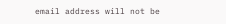email address will not be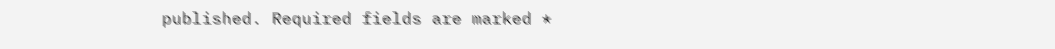published. Required fields are marked *